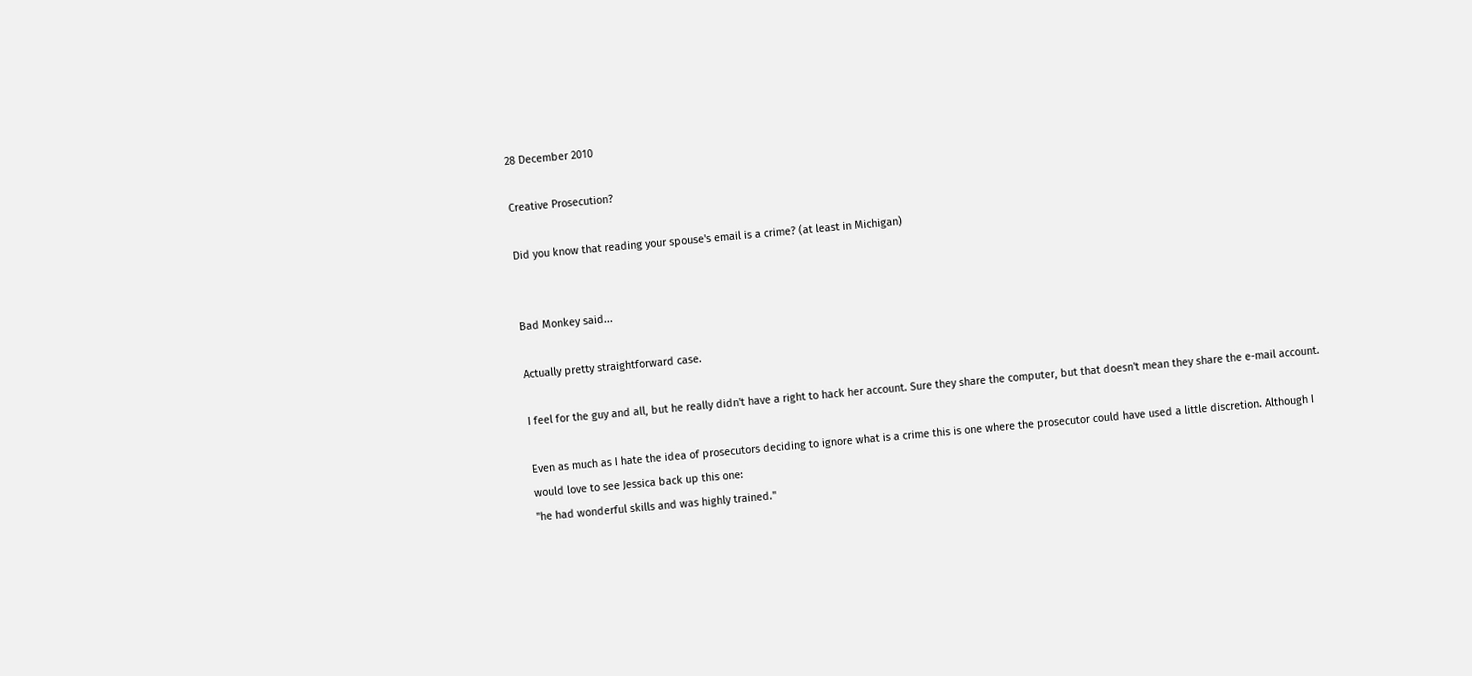28 December 2010

Creative Prosecution?

Did you know that reading your spouse's email is a crime? (at least in Michigan)


Bad Monkey said...

Actually pretty straightforward case.

I feel for the guy and all, but he really didn't have a right to hack her account. Sure they share the computer, but that doesn't mean they share the e-mail account.

Even as much as I hate the idea of prosecutors deciding to ignore what is a crime this is one where the prosecutor could have used a little discretion. Although I would love to see Jessica back up this one:
"he had wonderful skills and was highly trained."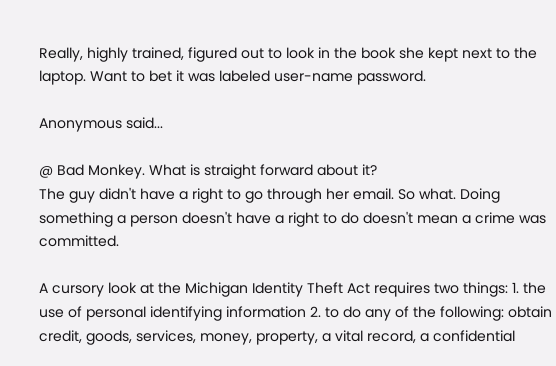Really, highly trained, figured out to look in the book she kept next to the laptop. Want to bet it was labeled user-name password.

Anonymous said...

@ Bad Monkey. What is straight forward about it?
The guy didn't have a right to go through her email. So what. Doing something a person doesn't have a right to do doesn't mean a crime was committed.

A cursory look at the Michigan Identity Theft Act requires two things: 1. the use of personal identifying information 2. to do any of the following: obtain credit, goods, services, money, property, a vital record, a confidential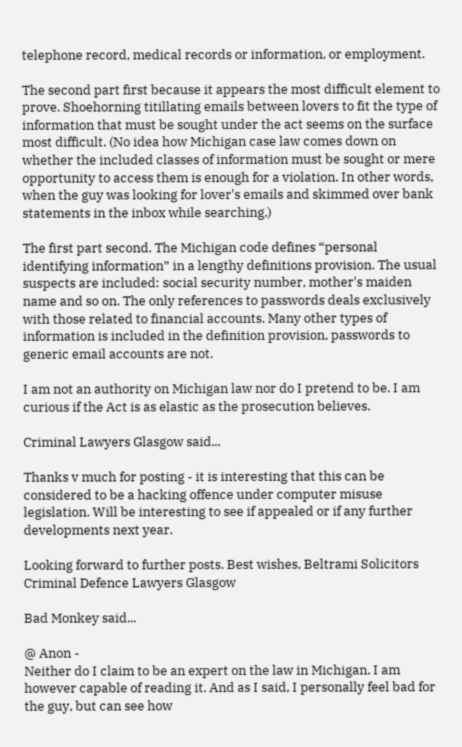telephone record, medical records or information, or employment.

The second part first because it appears the most difficult element to prove. Shoehorning titillating emails between lovers to fit the type of information that must be sought under the act seems on the surface most difficult. (No idea how Michigan case law comes down on whether the included classes of information must be sought or mere opportunity to access them is enough for a violation. In other words, when the guy was looking for lover's emails and skimmed over bank statements in the inbox while searching.)

The first part second. The Michigan code defines “personal identifying information” in a lengthy definitions provision. The usual suspects are included: social security number, mother's maiden name and so on. The only references to passwords deals exclusively with those related to financial accounts. Many other types of information is included in the definition provision, passwords to generic email accounts are not.

I am not an authority on Michigan law nor do I pretend to be. I am curious if the Act is as elastic as the prosecution believes.

Criminal Lawyers Glasgow said...

Thanks v much for posting - it is interesting that this can be considered to be a hacking offence under computer misuse legislation. Will be interesting to see if appealed or if any further developments next year.

Looking forward to further posts. Best wishes, Beltrami Solicitors Criminal Defence Lawyers Glasgow

Bad Monkey said...

@ Anon -
Neither do I claim to be an expert on the law in Michigan. I am however capable of reading it. And as I said, I personally feel bad for the guy, but can see how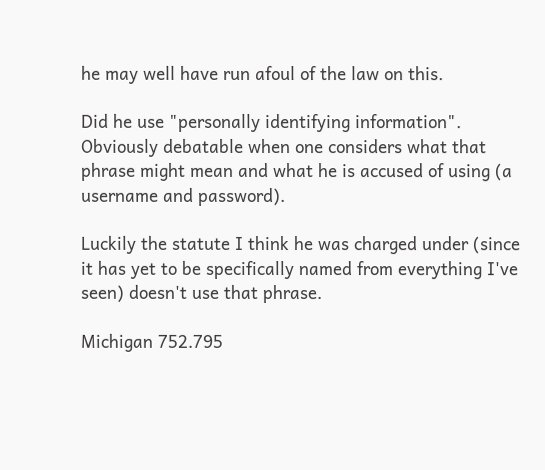he may well have run afoul of the law on this.

Did he use "personally identifying information". Obviously debatable when one considers what that phrase might mean and what he is accused of using (a username and password).

Luckily the statute I think he was charged under (since it has yet to be specifically named from everything I've seen) doesn't use that phrase.

Michigan 752.795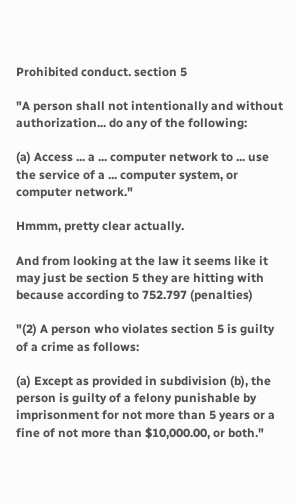Prohibited conduct. section 5

"A person shall not intentionally and without authorization... do any of the following:

(a) Access ... a ... computer network to ... use the service of a ... computer system, or computer network."

Hmmm, pretty clear actually.

And from looking at the law it seems like it may just be section 5 they are hitting with because according to 752.797 (penalties)

"(2) A person who violates section 5 is guilty of a crime as follows:

(a) Except as provided in subdivision (b), the person is guilty of a felony punishable by imprisonment for not more than 5 years or a fine of not more than $10,000.00, or both."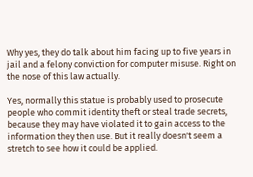Why yes, they do talk about him facing up to five years in jail and a felony conviction for computer misuse. Right on the nose of this law actually.

Yes, normally this statue is probably used to prosecute people who commit identity theft or steal trade secrets, because they may have violated it to gain access to the information they then use. But it really doesn't seem a stretch to see how it could be applied.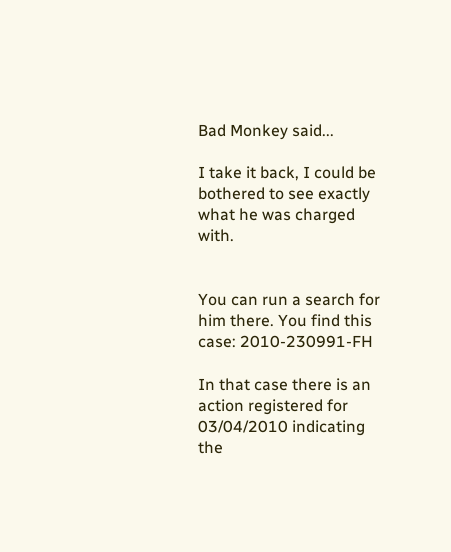Bad Monkey said...

I take it back, I could be bothered to see exactly what he was charged with.


You can run a search for him there. You find this case: 2010-230991-FH

In that case there is an action registered for 03/04/2010 indicating the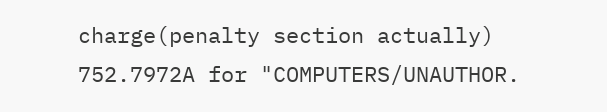charge(penalty section actually) 752.7972A for "COMPUTERS/UNAUTHOR.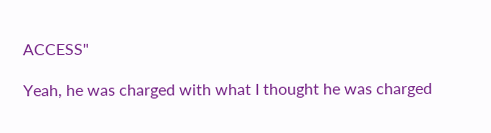ACCESS"

Yeah, he was charged with what I thought he was charged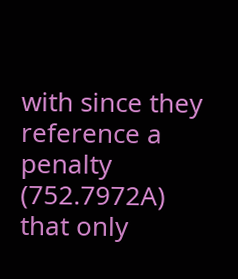with since they reference a penalty (752.7972A) that only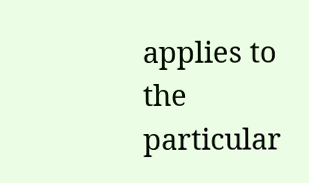applies to the particular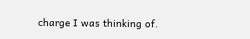charge I was thinking of.